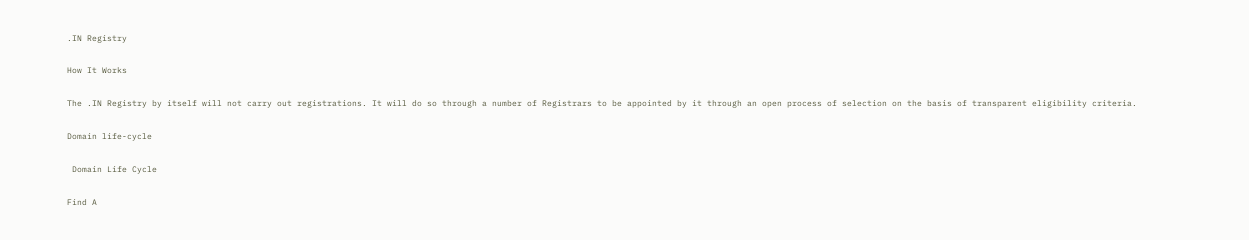.IN Registry

How It Works

The .IN Registry by itself will not carry out registrations. It will do so through a number of Registrars to be appointed by it through an open process of selection on the basis of transparent eligibility criteria.

Domain life-cycle

 Domain Life Cycle

Find A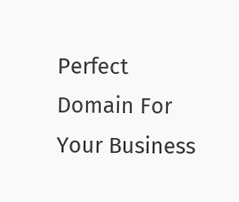Perfect Domain For Your Business